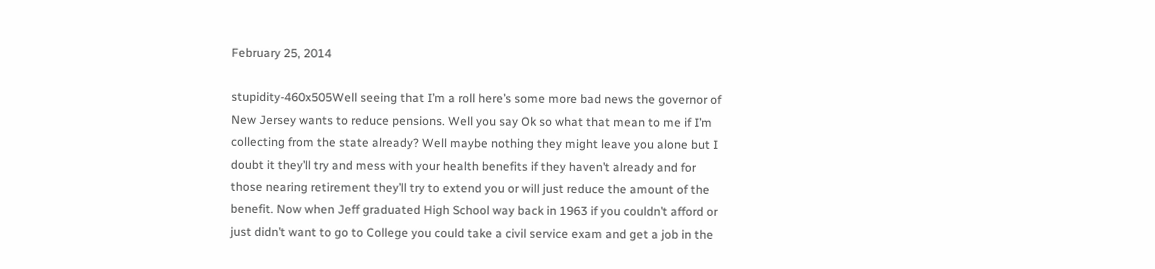February 25, 2014

stupidity-460x505Well seeing that I’m a roll here’s some more bad news the governor of New Jersey wants to reduce pensions. Well you say Ok so what that mean to me if I’m collecting from the state already? Well maybe nothing they might leave you alone but I doubt it they’ll try and mess with your health benefits if they haven’t already and for those nearing retirement they’ll try to extend you or will just reduce the amount of the benefit. Now when Jeff graduated High School way back in 1963 if you couldn’t afford or just didn’t want to go to College you could take a civil service exam and get a job in the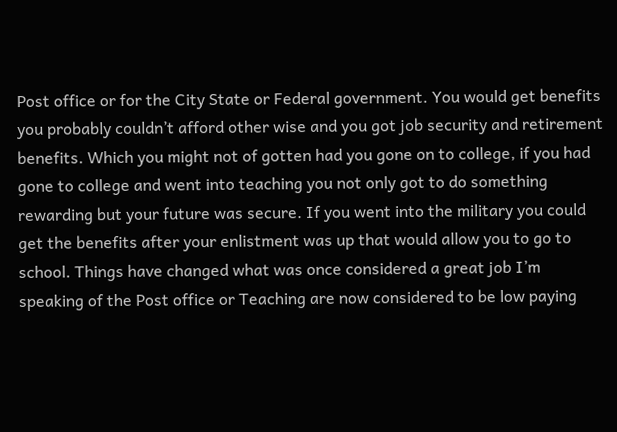Post office or for the City State or Federal government. You would get benefits you probably couldn’t afford other wise and you got job security and retirement benefits. Which you might not of gotten had you gone on to college, if you had gone to college and went into teaching you not only got to do something rewarding but your future was secure. If you went into the military you could get the benefits after your enlistment was up that would allow you to go to school. Things have changed what was once considered a great job I’m speaking of the Post office or Teaching are now considered to be low paying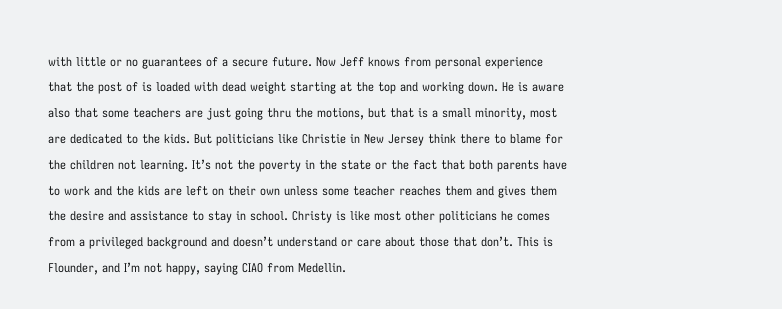with little or no guarantees of a secure future. Now Jeff knows from personal experience that the post of is loaded with dead weight starting at the top and working down. He is aware also that some teachers are just going thru the motions, but that is a small minority, most are dedicated to the kids. But politicians like Christie in New Jersey think there to blame for the children not learning. It’s not the poverty in the state or the fact that both parents have to work and the kids are left on their own unless some teacher reaches them and gives them the desire and assistance to stay in school. Christy is like most other politicians he comes from a privileged background and doesn’t understand or care about those that don’t. This is Flounder, and I’m not happy, saying CIAO from Medellin.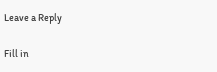Leave a Reply

Fill in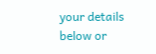your details below or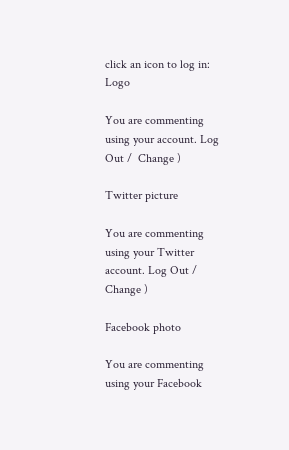click an icon to log in: Logo

You are commenting using your account. Log Out /  Change )

Twitter picture

You are commenting using your Twitter account. Log Out /  Change )

Facebook photo

You are commenting using your Facebook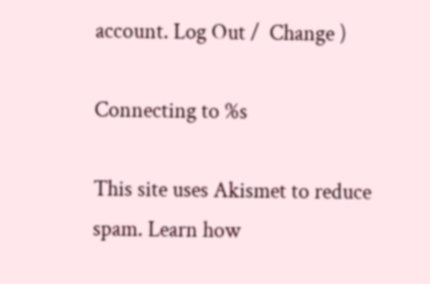account. Log Out /  Change )

Connecting to %s

This site uses Akismet to reduce spam. Learn how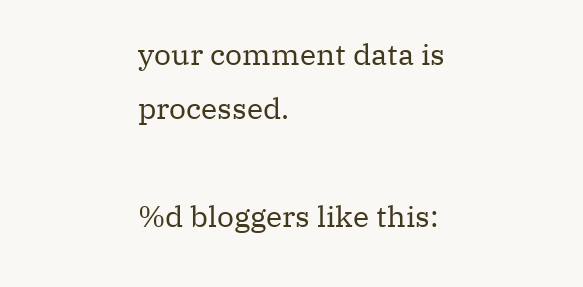your comment data is processed.

%d bloggers like this: